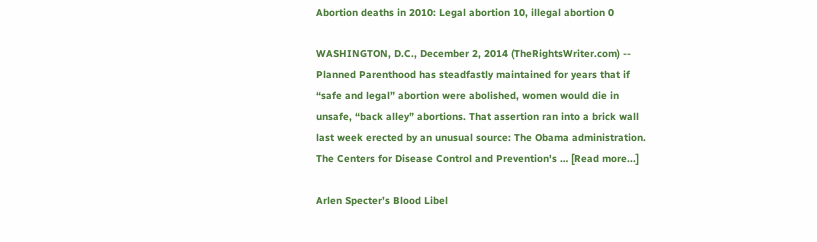Abortion deaths in 2010: Legal abortion 10, illegal abortion 0

WASHINGTON, D.C., December 2, 2014 (TheRightsWriter.com) -- Planned Parenthood has steadfastly maintained for years that if “safe and legal” abortion were abolished, women would die in unsafe, “back alley” abortions. That assertion ran into a brick wall last week erected by an unusual source: The Obama administration. The Centers for Disease Control and Prevention's … [Read more...]

Arlen Specter’s Blood Libel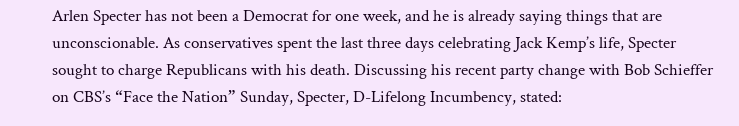Arlen Specter has not been a Democrat for one week, and he is already saying things that are unconscionable. As conservatives spent the last three days celebrating Jack Kemp’s life, Specter sought to charge Republicans with his death. Discussing his recent party change with Bob Schieffer on CBS’s “Face the Nation” Sunday, Specter, D-Lifelong Incumbency, stated: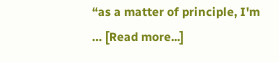“as a matter of principle, I'm … [Read more...]